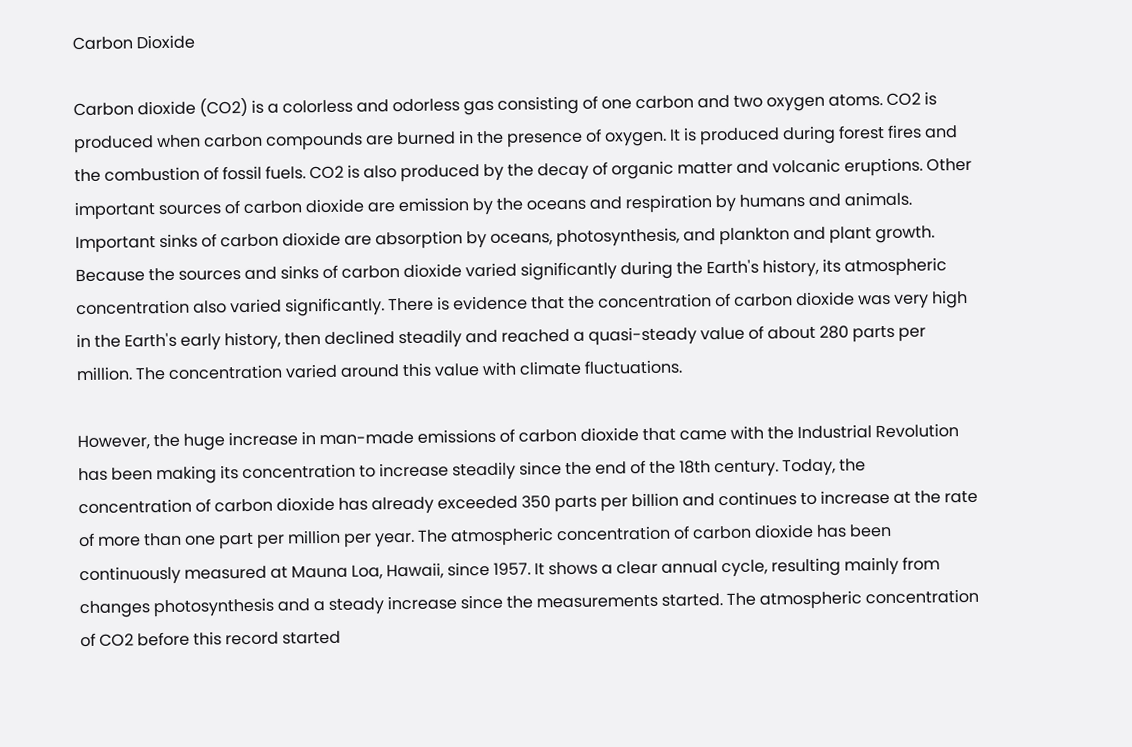Carbon Dioxide

Carbon dioxide (CO2) is a colorless and odorless gas consisting of one carbon and two oxygen atoms. CO2 is produced when carbon compounds are burned in the presence of oxygen. It is produced during forest fires and the combustion of fossil fuels. CO2 is also produced by the decay of organic matter and volcanic eruptions. Other important sources of carbon dioxide are emission by the oceans and respiration by humans and animals. Important sinks of carbon dioxide are absorption by oceans, photosynthesis, and plankton and plant growth. Because the sources and sinks of carbon dioxide varied significantly during the Earth's history, its atmospheric concentration also varied significantly. There is evidence that the concentration of carbon dioxide was very high in the Earth's early history, then declined steadily and reached a quasi-steady value of about 280 parts per million. The concentration varied around this value with climate fluctuations.

However, the huge increase in man-made emissions of carbon dioxide that came with the Industrial Revolution has been making its concentration to increase steadily since the end of the 18th century. Today, the concentration of carbon dioxide has already exceeded 350 parts per billion and continues to increase at the rate of more than one part per million per year. The atmospheric concentration of carbon dioxide has been continuously measured at Mauna Loa, Hawaii, since 1957. It shows a clear annual cycle, resulting mainly from changes photosynthesis and a steady increase since the measurements started. The atmospheric concentration of CO2 before this record started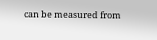can be measured from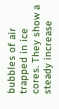bubbles of air trapped in ice cores. They show a steady increase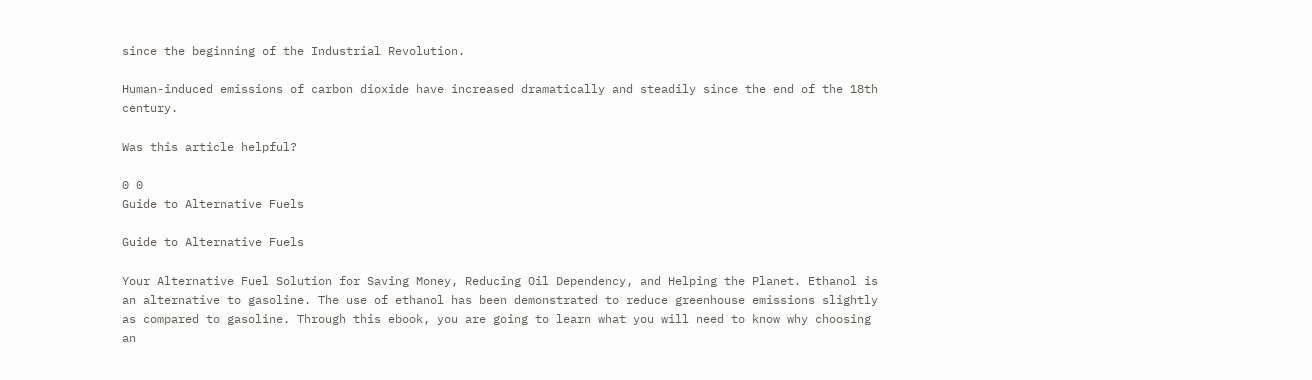since the beginning of the Industrial Revolution.

Human-induced emissions of carbon dioxide have increased dramatically and steadily since the end of the 18th century.

Was this article helpful?

0 0
Guide to Alternative Fuels

Guide to Alternative Fuels

Your Alternative Fuel Solution for Saving Money, Reducing Oil Dependency, and Helping the Planet. Ethanol is an alternative to gasoline. The use of ethanol has been demonstrated to reduce greenhouse emissions slightly as compared to gasoline. Through this ebook, you are going to learn what you will need to know why choosing an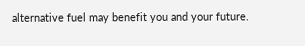alternative fuel may benefit you and your future.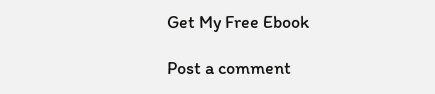Get My Free Ebook

Post a comment